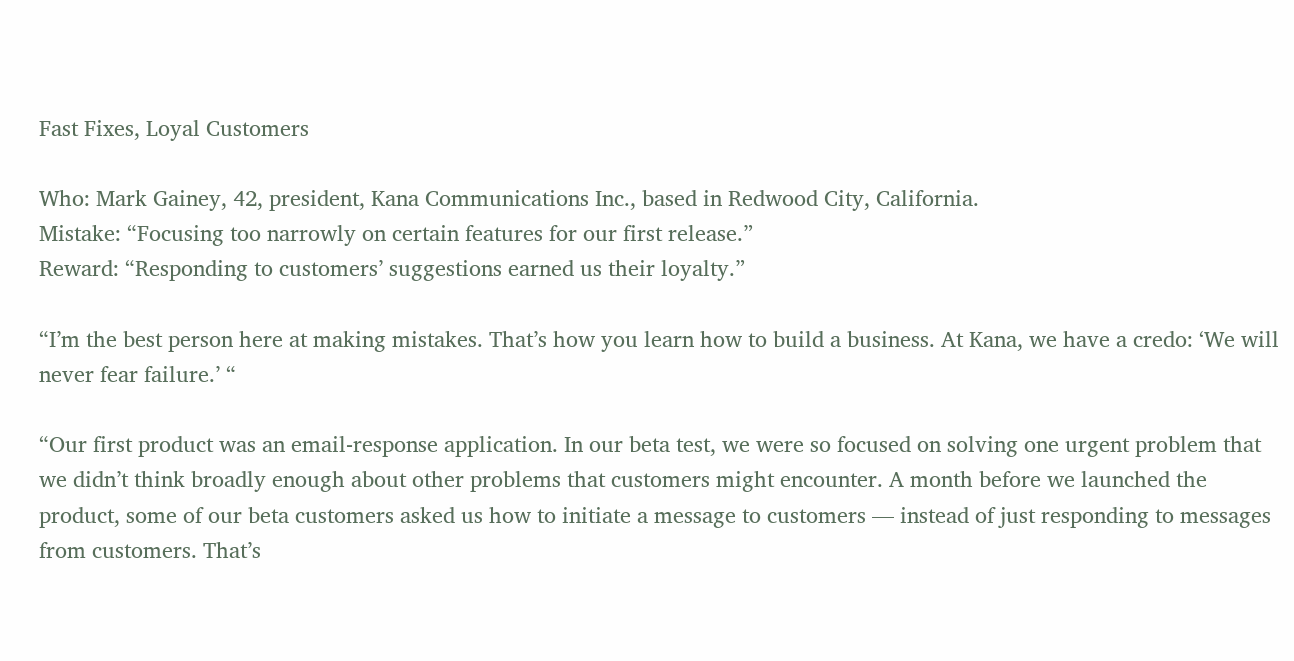Fast Fixes, Loyal Customers

Who: Mark Gainey, 42, president, Kana Communications Inc., based in Redwood City, California.
Mistake: “Focusing too narrowly on certain features for our first release.”
Reward: “Responding to customers’ suggestions earned us their loyalty.”

“I’m the best person here at making mistakes. That’s how you learn how to build a business. At Kana, we have a credo: ‘We will never fear failure.’ “

“Our first product was an email-response application. In our beta test, we were so focused on solving one urgent problem that we didn’t think broadly enough about other problems that customers might encounter. A month before we launched the product, some of our beta customers asked us how to initiate a message to customers — instead of just responding to messages from customers. That’s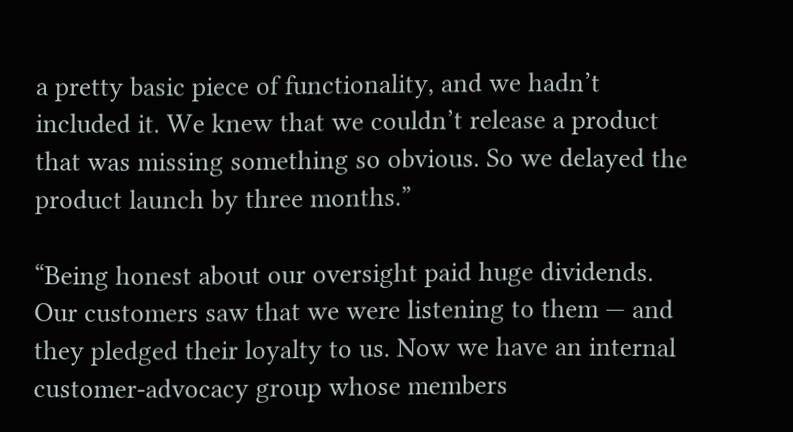a pretty basic piece of functionality, and we hadn’t included it. We knew that we couldn’t release a product that was missing something so obvious. So we delayed the product launch by three months.”

“Being honest about our oversight paid huge dividends. Our customers saw that we were listening to them — and they pledged their loyalty to us. Now we have an internal customer-advocacy group whose members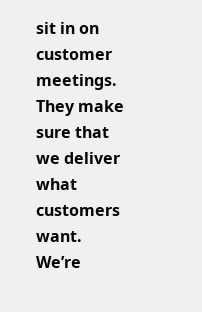sit in on customer meetings. They make sure that we deliver what customers want. We’re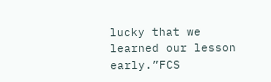lucky that we learned our lesson early.”FCS